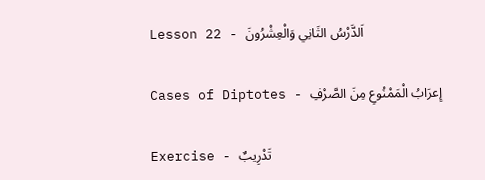Lesson 22 - اَلدَّرْسُ الثَانِي وَالْعِشْرُونَ

Cases of Diptotes - إِعرَابُ الْمَمْنُوعِ مِنَ الصَّرْفِ

Exercise - تَدْرِيبٌ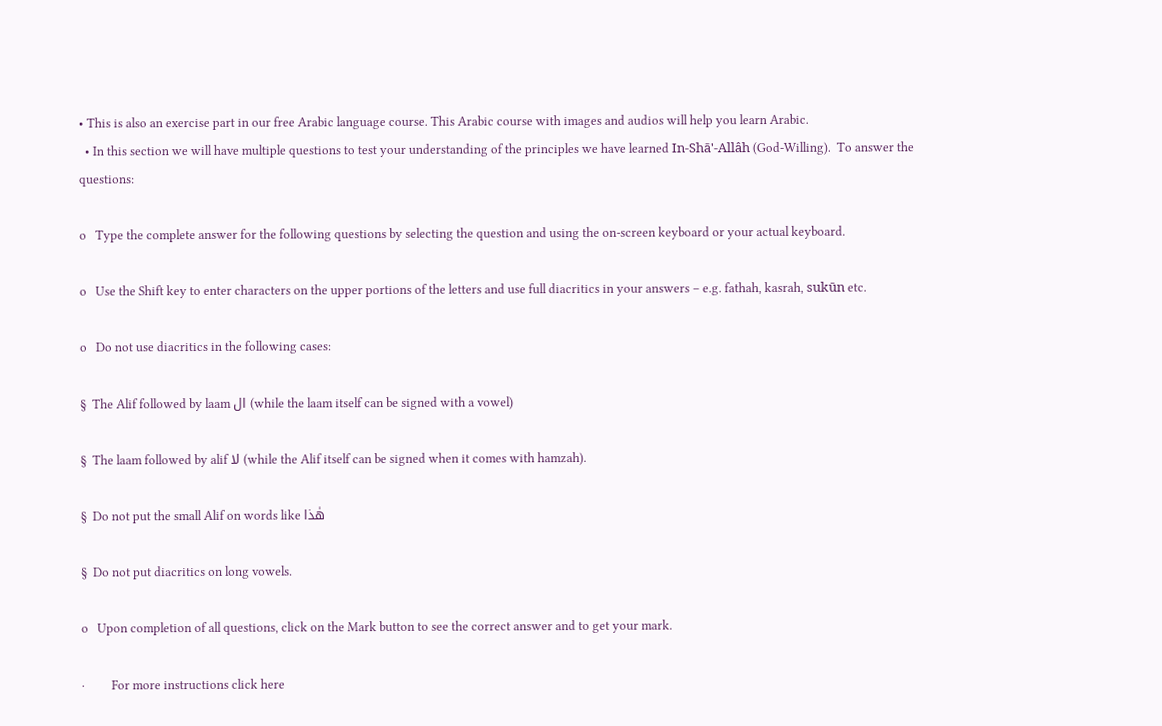• This is also an exercise part in our free Arabic language course. This Arabic course with images and audios will help you learn Arabic.
  • In this section we will have multiple questions to test your understanding of the principles we have learned In-Shā'-Allâh (God-Willing).  To answer the questions:

o   Type the complete answer for the following questions by selecting the question and using the on-screen keyboard or your actual keyboard.

o   Use the Shift key to enter characters on the upper portions of the letters and use full diacritics in your answers – e.g. fathah, kasrah, sukūn etc.

o   Do not use diacritics in the following cases:

§  The Alif followed by laam ال (while the laam itself can be signed with a vowel)

§  The laam followed by alif لا (while the Alif itself can be signed when it comes with hamzah).

§  Do not put the small Alif on words like هٰذا

§  Do not put diacritics on long vowels.

o   Upon completion of all questions, click on the Mark button to see the correct answer and to get your mark.

·         For more instructions click here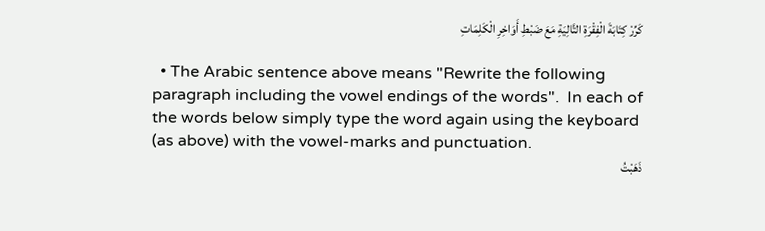كَرِّرْ كِتَابَةَ الْفِقْرَةِ التَّالِيَةِ مَعَ ضَبْطِ أَوَاخِرِ الْكَلِمَاتِ

  • The Arabic sentence above means "Rewrite the following paragraph including the vowel endings of the words".  In each of the words below simply type the word again using the keyboard (as above) with the vowel-marks and punctuation.
ذَهَبْتُ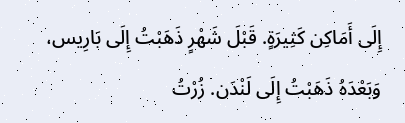إِلَى أَمَاكِن كَثِيرَةٍ. قَبْلَ شَهْرٍ ذَهَبْتُ إِلَى بَارِيس، وَبَعْدَهُ ذَهَبْتُ إِلَى لَنْدَن. زُرْتُ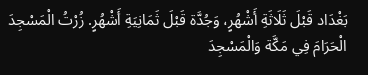بَغْدَاد قَبْلَ ثَلَاثَةِ أَشْهُرٍ، وَجُدَّة قَبْلَ ثَمَانِيَةِ أَشْهُرٍ. زُرْتُ الْمَسْجِدَ الْحَرَامَ فِي مَكَّة وَالْمَسْجِدَ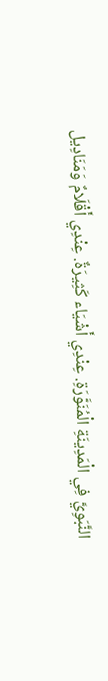النَّبَوِيَّ فِي الْمَدِينَةِ الْمُنَوَّرَةِ. عِنْدِي أَشْيَاء كَثِيرَةٌ. عِنْدِي أَقْلَامٌ وَمَنَادِيل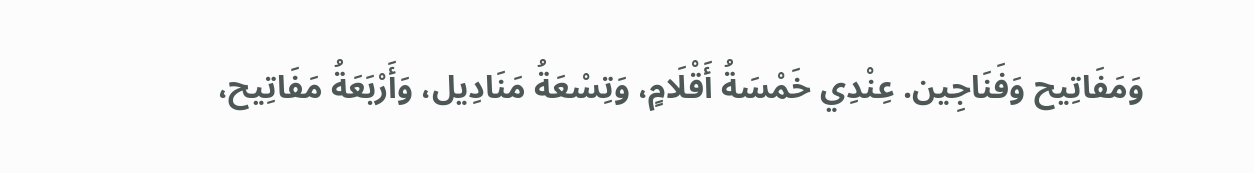وَمَفَاتِيح وَفَنَاجِين. عِنْدِي خَمْسَةُ أَقْلَامٍ، وَتِسْعَةُ مَنَادِيل، وَأَرْبَعَةُ مَفَاتِيح،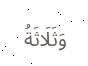وَثَلَاثَةُ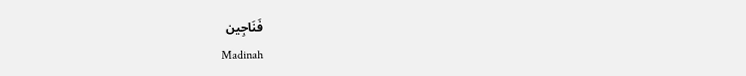فَنَاجِين
Madinah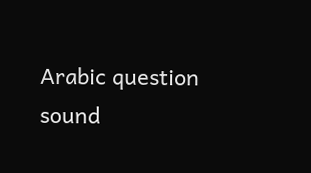Arabic question sound